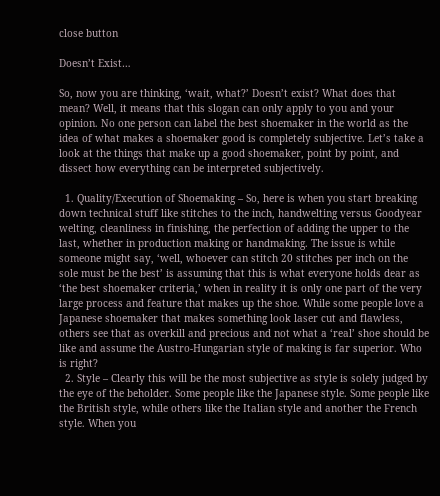close button

Doesn’t Exist…

So, now you are thinking, ‘wait, what?’ Doesn’t exist? What does that mean? Well, it means that this slogan can only apply to you and your opinion. No one person can label the best shoemaker in the world as the idea of what makes a shoemaker good is completely subjective. Let’s take a look at the things that make up a good shoemaker, point by point, and dissect how everything can be interpreted subjectively.

  1. Quality/Execution of Shoemaking – So, here is when you start breaking down technical stuff like stitches to the inch, handwelting versus Goodyear welting, cleanliness in finishing, the perfection of adding the upper to the last, whether in production making or handmaking. The issue is while someone might say, ‘well, whoever can stitch 20 stitches per inch on the sole must be the best’ is assuming that this is what everyone holds dear as ‘the best shoemaker criteria,’ when in reality it is only one part of the very large process and feature that makes up the shoe. While some people love a Japanese shoemaker that makes something look laser cut and flawless, others see that as overkill and precious and not what a ‘real’ shoe should be like and assume the Austro-Hungarian style of making is far superior. Who is right?
  2. Style – Clearly this will be the most subjective as style is solely judged by the eye of the beholder. Some people like the Japanese style. Some people like the British style, while others like the Italian style and another the French style. When you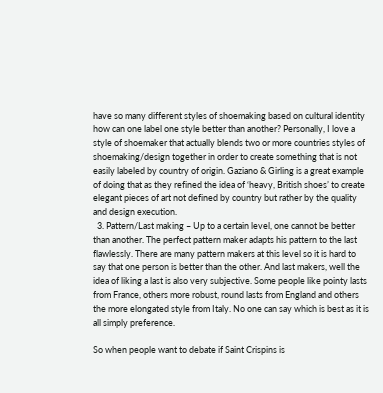have so many different styles of shoemaking based on cultural identity how can one label one style better than another? Personally, I love a style of shoemaker that actually blends two or more countries styles of shoemaking/design together in order to create something that is not easily labeled by country of origin. Gaziano & Girling is a great example of doing that as they refined the idea of ‘heavy, British shoes’ to create elegant pieces of art not defined by country but rather by the quality and design execution.
  3. Pattern/Last making – Up to a certain level, one cannot be better than another. The perfect pattern maker adapts his pattern to the last flawlessly. There are many pattern makers at this level so it is hard to say that one person is better than the other. And last makers, well the idea of liking a last is also very subjective. Some people like pointy lasts from France, others more robust, round lasts from England and others the more elongated style from Italy. No one can say which is best as it is all simply preference.

So when people want to debate if Saint Crispins is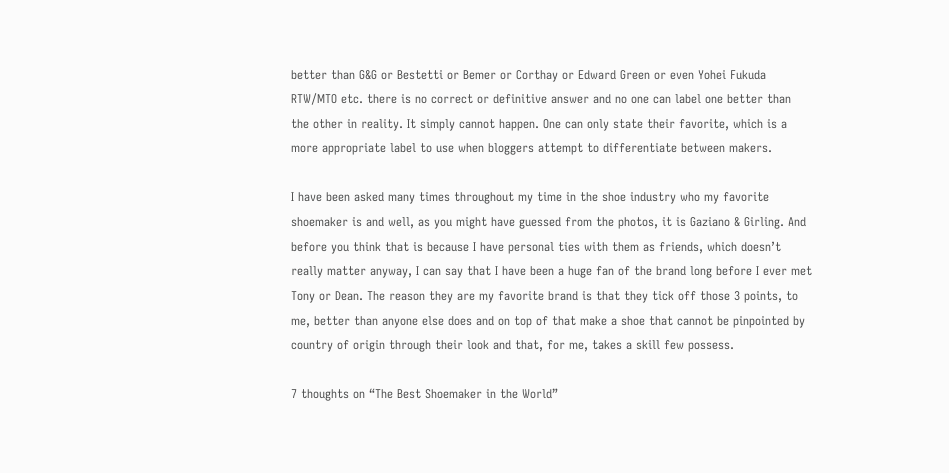better than G&G or Bestetti or Bemer or Corthay or Edward Green or even Yohei Fukuda RTW/MTO etc. there is no correct or definitive answer and no one can label one better than the other in reality. It simply cannot happen. One can only state their favorite, which is a more appropriate label to use when bloggers attempt to differentiate between makers.

I have been asked many times throughout my time in the shoe industry who my favorite shoemaker is and well, as you might have guessed from the photos, it is Gaziano & Girling. And before you think that is because I have personal ties with them as friends, which doesn’t really matter anyway, I can say that I have been a huge fan of the brand long before I ever met Tony or Dean. The reason they are my favorite brand is that they tick off those 3 points, to me, better than anyone else does and on top of that make a shoe that cannot be pinpointed by country of origin through their look and that, for me, takes a skill few possess.

7 thoughts on “The Best Shoemaker in the World”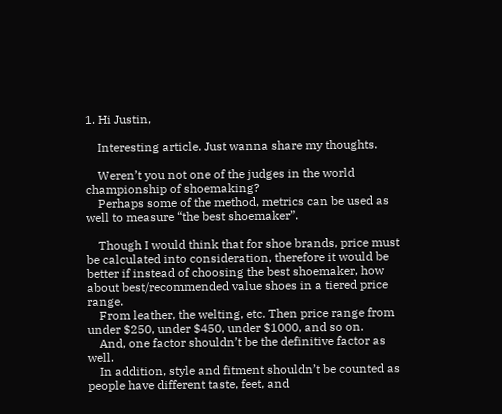1. Hi Justin,

    Interesting article. Just wanna share my thoughts.

    Weren’t you not one of the judges in the world championship of shoemaking?
    Perhaps some of the method, metrics can be used as well to measure “the best shoemaker”.

    Though I would think that for shoe brands, price must be calculated into consideration, therefore it would be better if instead of choosing the best shoemaker, how about best/recommended value shoes in a tiered price range.
    From leather, the welting, etc. Then price range from under $250, under $450, under $1000, and so on.
    And, one factor shouldn’t be the definitive factor as well.
    In addition, style and fitment shouldn’t be counted as people have different taste, feet, and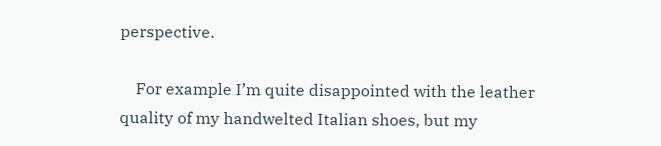perspective.

    For example I’m quite disappointed with the leather quality of my handwelted Italian shoes, but my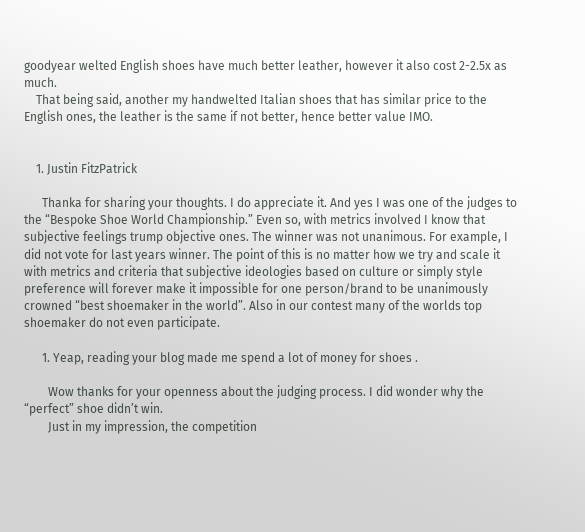goodyear welted English shoes have much better leather, however it also cost 2-2.5x as much.
    That being said, another my handwelted Italian shoes that has similar price to the English ones, the leather is the same if not better, hence better value IMO.


    1. Justin FitzPatrick

      Thanka for sharing your thoughts. I do appreciate it. And yes I was one of the judges to the “Bespoke Shoe World Championship.” Even so, with metrics involved I know that subjective feelings trump objective ones. The winner was not unanimous. For example, I did not vote for last years winner. The point of this is no matter how we try and scale it with metrics and criteria that subjective ideologies based on culture or simply style preference will forever make it impossible for one person/brand to be unanimously crowned “best shoemaker in the world”. Also in our contest many of the worlds top shoemaker do not even participate.

      1. Yeap, reading your blog made me spend a lot of money for shoes .

        Wow thanks for your openness about the judging process. I did wonder why the “perfect” shoe didn’t win.
        Just in my impression, the competition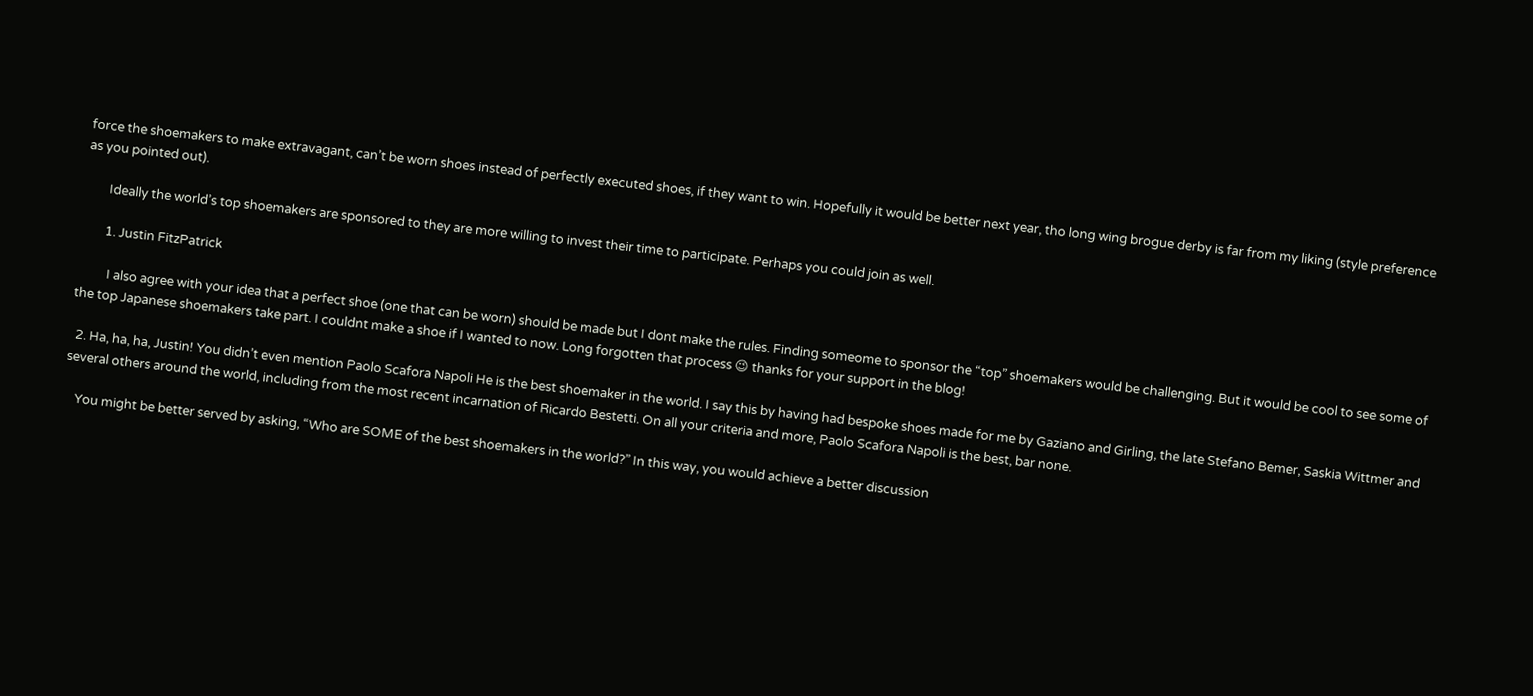force the shoemakers to make extravagant, can’t be worn shoes instead of perfectly executed shoes, if they want to win. Hopefully it would be better next year, tho long wing brogue derby is far from my liking (style preference as you pointed out).

        Ideally the world’s top shoemakers are sponsored to they are more willing to invest their time to participate. Perhaps you could join as well.

        1. Justin FitzPatrick

          I also agree with your idea that a perfect shoe (one that can be worn) should be made but I dont make the rules. Finding someome to sponsor the “top” shoemakers would be challenging. But it would be cool to see some of the top Japanese shoemakers take part. I couldnt make a shoe if I wanted to now. Long forgotten that process 😉 thanks for your support in the blog!

  2. Ha, ha, ha, Justin! You didn’t even mention Paolo Scafora Napoli He is the best shoemaker in the world. I say this by having had bespoke shoes made for me by Gaziano and Girling, the late Stefano Bemer, Saskia Wittmer and several others around the world, including from the most recent incarnation of Ricardo Bestetti. On all your criteria and more, Paolo Scafora Napoli is the best, bar none.

    You might be better served by asking, “Who are SOME of the best shoemakers in the world?” In this way, you would achieve a better discussion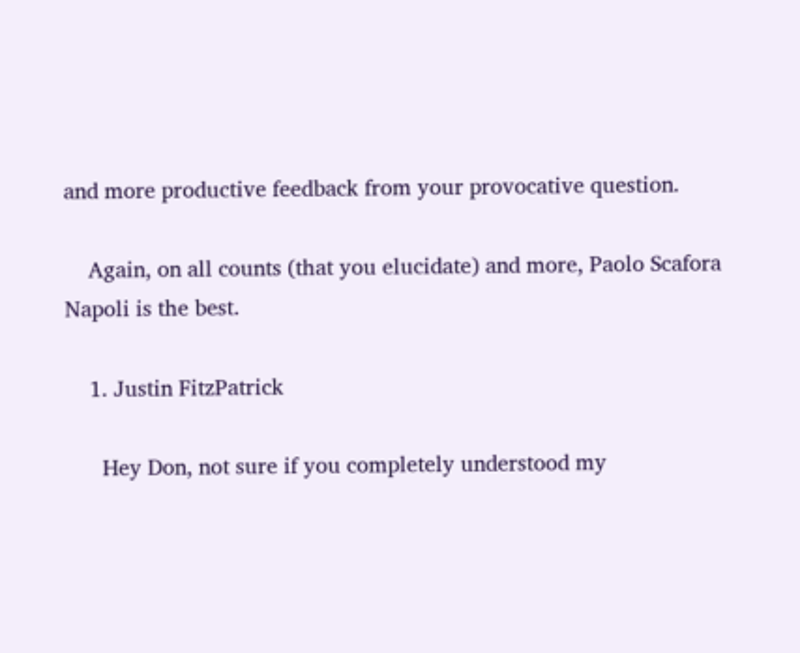and more productive feedback from your provocative question.

    Again, on all counts (that you elucidate) and more, Paolo Scafora Napoli is the best.

    1. Justin FitzPatrick

      Hey Don, not sure if you completely understood my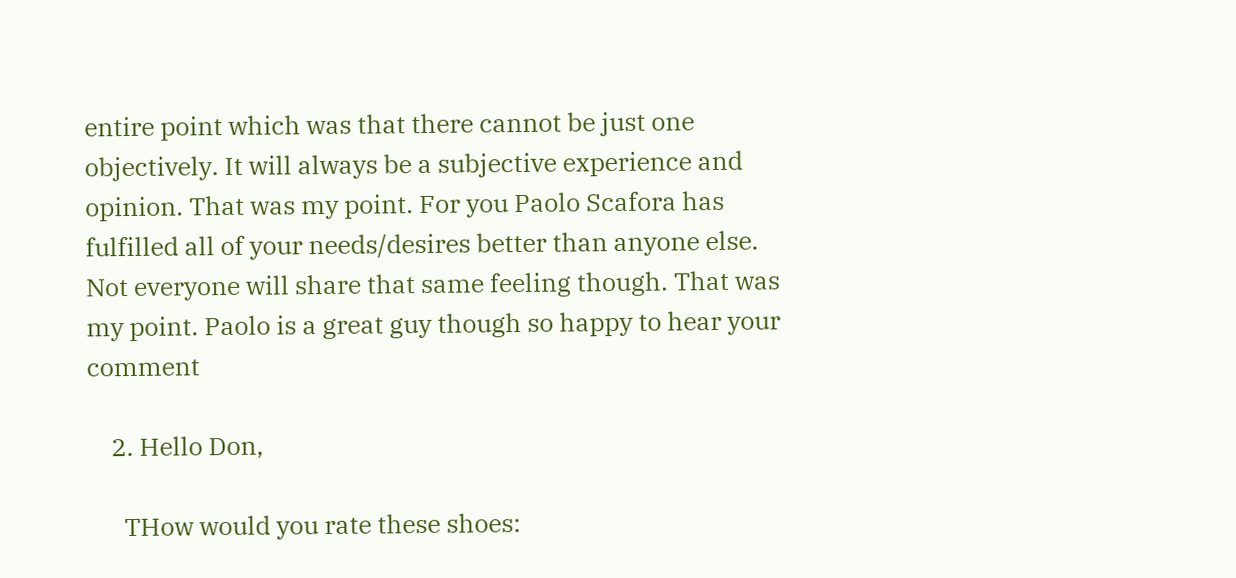entire point which was that there cannot be just one objectively. It will always be a subjective experience and opinion. That was my point. For you Paolo Scafora has fulfilled all of your needs/desires better than anyone else. Not everyone will share that same feeling though. That was my point. Paolo is a great guy though so happy to hear your comment

    2. Hello Don,

      THow would you rate these shoes: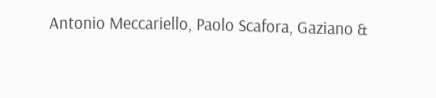Antonio Meccariello, Paolo Scafora, Gaziano &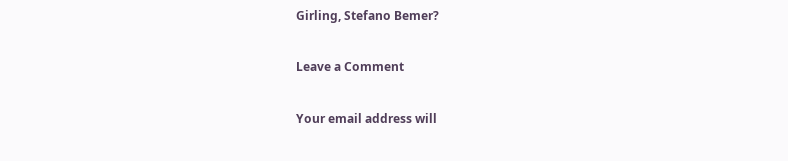Girling, Stefano Bemer?

Leave a Comment

Your email address will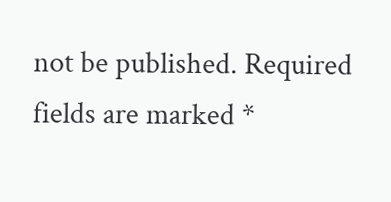not be published. Required fields are marked *